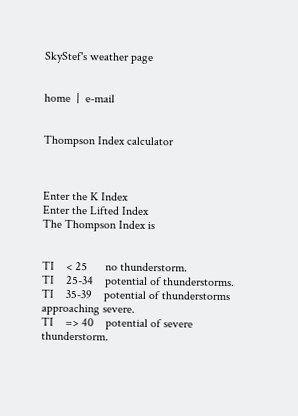SkyStef's weather page


home  |  e-mail


Thompson Index calculator



Enter the K Index
Enter the Lifted Index
The Thompson Index is


TI    < 25      no thunderstorm.
TI    25-34    potential of thunderstorms.
TI    35-39    potential of thunderstorms approaching severe.
TI    => 40    potential of severe thunderstorm.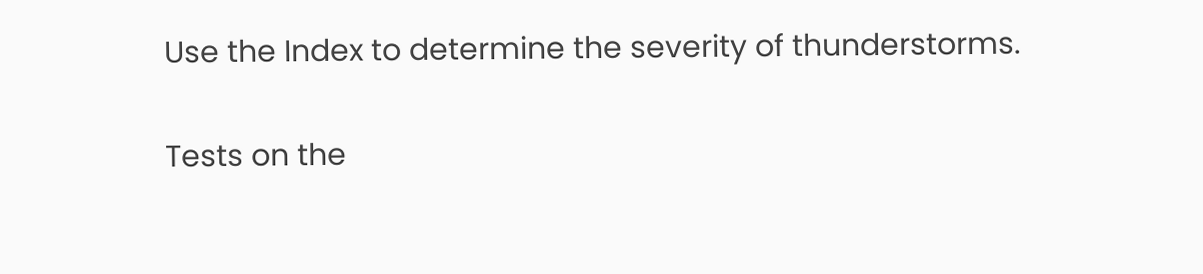Use the Index to determine the severity of thunderstorms.

Tests on the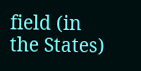field (in the States)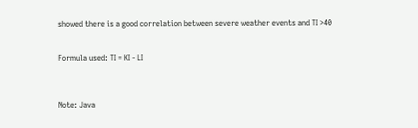showed there is a good correlation between severe weather events and TI >40


Formula used: TI = KI - LI



Note: Java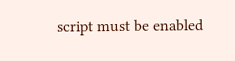script must be enabled